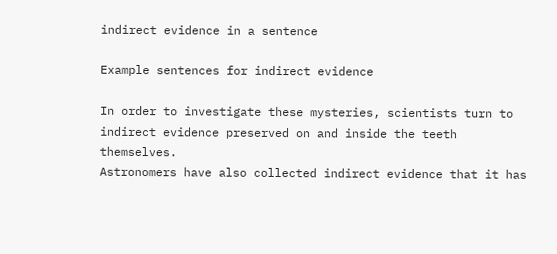indirect evidence in a sentence

Example sentences for indirect evidence

In order to investigate these mysteries, scientists turn to indirect evidence preserved on and inside the teeth themselves.
Astronomers have also collected indirect evidence that it has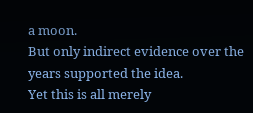a moon.
But only indirect evidence over the years supported the idea.
Yet this is all merely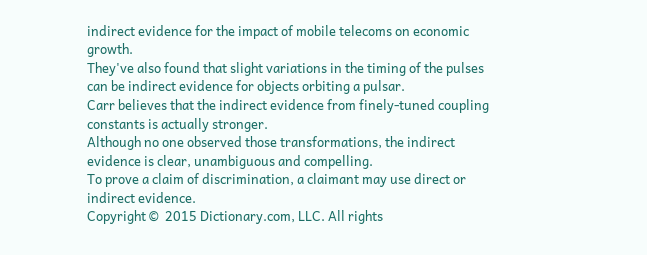indirect evidence for the impact of mobile telecoms on economic growth.
They've also found that slight variations in the timing of the pulses can be indirect evidence for objects orbiting a pulsar.
Carr believes that the indirect evidence from finely-tuned coupling constants is actually stronger.
Although no one observed those transformations, the indirect evidence is clear, unambiguous and compelling.
To prove a claim of discrimination, a claimant may use direct or indirect evidence.
Copyright ©  2015 Dictionary.com, LLC. All rights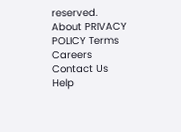reserved.
About PRIVACY POLICY Terms Careers Contact Us Help